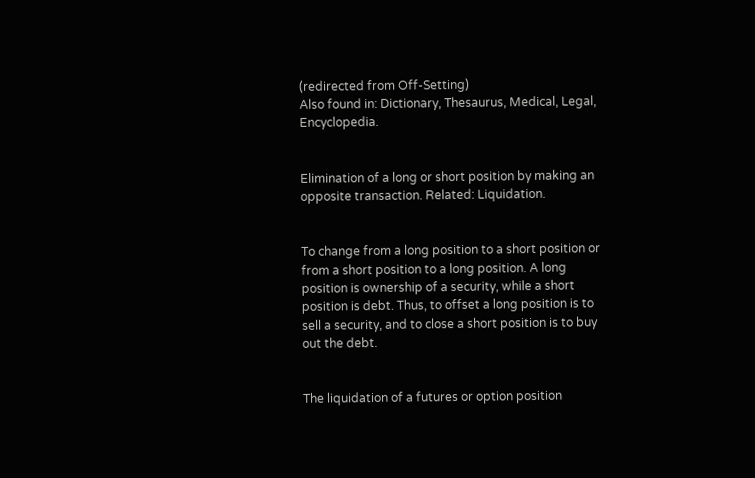(redirected from Off-Setting)
Also found in: Dictionary, Thesaurus, Medical, Legal, Encyclopedia.


Elimination of a long or short position by making an opposite transaction. Related: Liquidation.


To change from a long position to a short position or from a short position to a long position. A long position is ownership of a security, while a short position is debt. Thus, to offset a long position is to sell a security, and to close a short position is to buy out the debt.


The liquidation of a futures or option position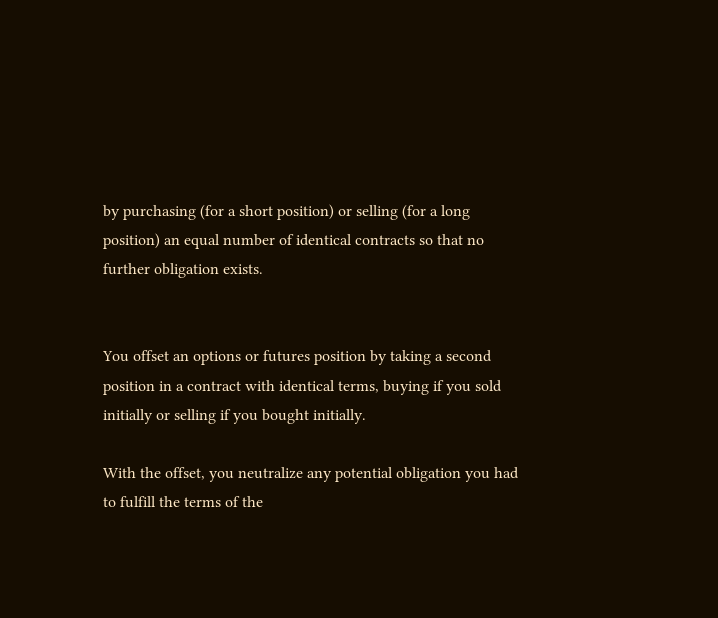by purchasing (for a short position) or selling (for a long position) an equal number of identical contracts so that no further obligation exists.


You offset an options or futures position by taking a second position in a contract with identical terms, buying if you sold initially or selling if you bought initially.

With the offset, you neutralize any potential obligation you had to fulfill the terms of the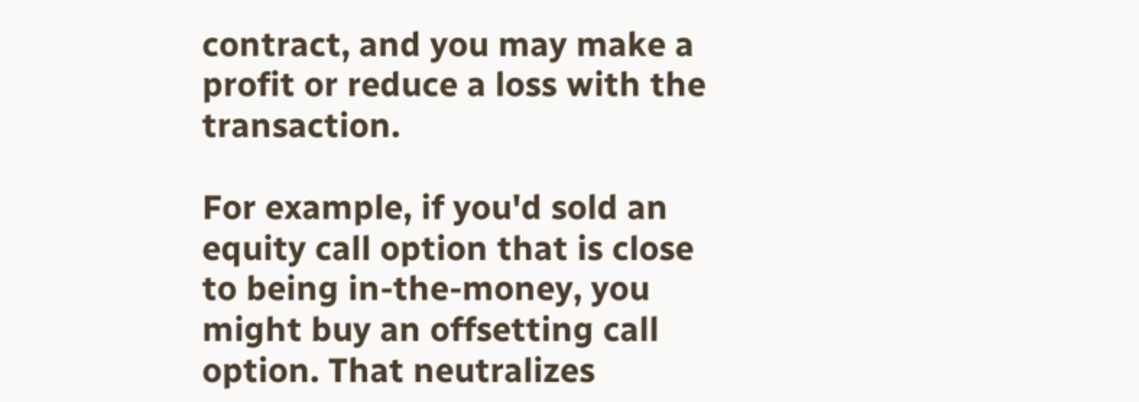contract, and you may make a profit or reduce a loss with the transaction.

For example, if you'd sold an equity call option that is close to being in-the-money, you might buy an offsetting call option. That neutralizes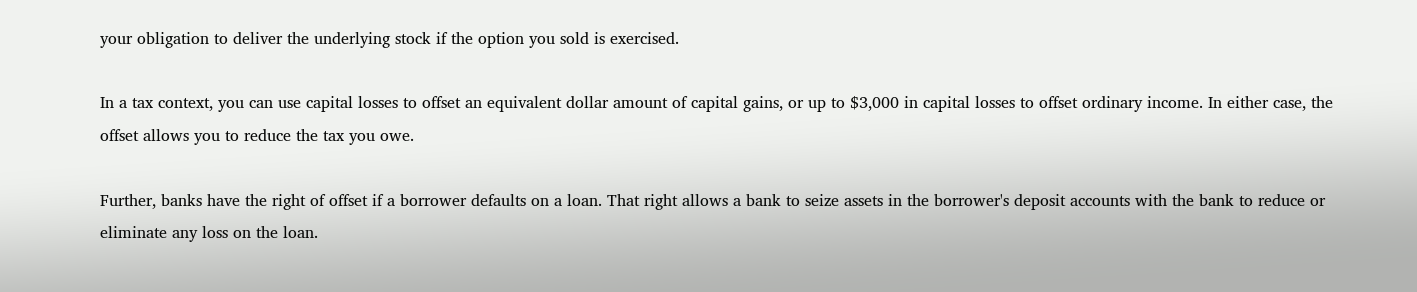your obligation to deliver the underlying stock if the option you sold is exercised.

In a tax context, you can use capital losses to offset an equivalent dollar amount of capital gains, or up to $3,000 in capital losses to offset ordinary income. In either case, the offset allows you to reduce the tax you owe.

Further, banks have the right of offset if a borrower defaults on a loan. That right allows a bank to seize assets in the borrower's deposit accounts with the bank to reduce or eliminate any loss on the loan.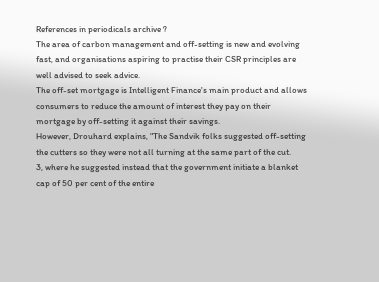References in periodicals archive ?
The area of carbon management and off-setting is new and evolving fast, and organisations aspiring to practise their CSR principles are well advised to seek advice.
The off-set mortgage is Intelligent Finance's main product and allows consumers to reduce the amount of interest they pay on their mortgage by off-setting it against their savings.
However, Drouhard explains, "The Sandvik folks suggested off-setting the cutters so they were not all turning at the same part of the cut.
3, where he suggested instead that the government initiate a blanket cap of 50 per cent of the entire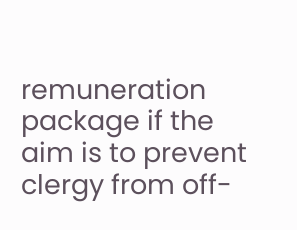remuneration package if the aim is to prevent clergy from off-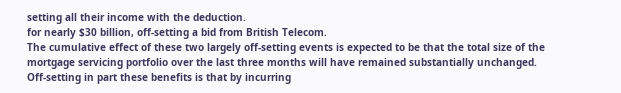setting all their income with the deduction.
for nearly $30 billion, off-setting a bid from British Telecom.
The cumulative effect of these two largely off-setting events is expected to be that the total size of the mortgage servicing portfolio over the last three months will have remained substantially unchanged.
Off-setting in part these benefits is that by incurring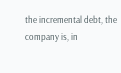the incremental debt, the company is, in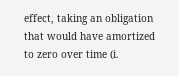effect, taking an obligation that would have amortized to zero over time (i.